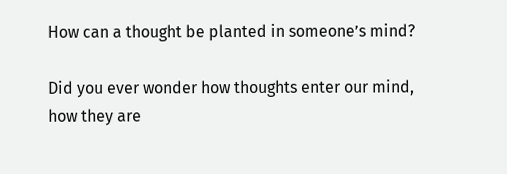How can a thought be planted in someone’s mind?

Did you ever wonder how thoughts enter our mind, how they are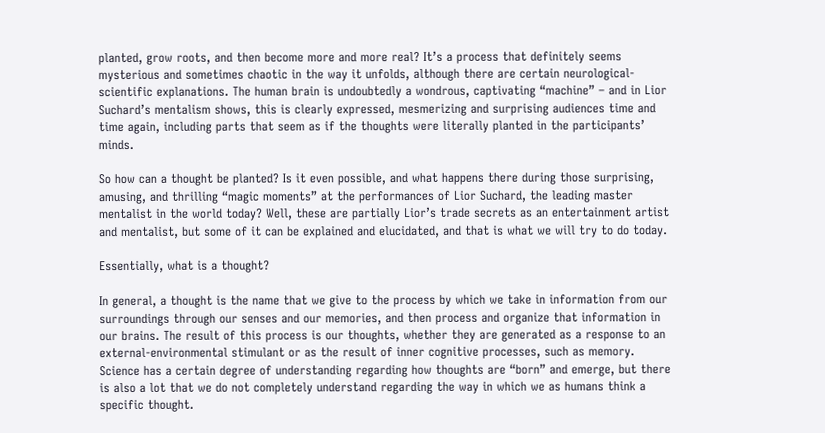planted, grow roots, and then become more and more real? It’s a process that definitely seems mysterious and sometimes chaotic in the way it unfolds, although there are certain neurological-scientific explanations. The human brain is undoubtedly a wondrous, captivating “machine” – and in Lior Suchard’s mentalism shows, this is clearly expressed, mesmerizing and surprising audiences time and time again, including parts that seem as if the thoughts were literally planted in the participants’ minds.

So how can a thought be planted? Is it even possible, and what happens there during those surprising, amusing, and thrilling “magic moments” at the performances of Lior Suchard, the leading master mentalist in the world today? Well, these are partially Lior’s trade secrets as an entertainment artist and mentalist, but some of it can be explained and elucidated, and that is what we will try to do today.

Essentially, what is a thought?

In general, a thought is the name that we give to the process by which we take in information from our surroundings through our senses and our memories, and then process and organize that information in our brains. The result of this process is our thoughts, whether they are generated as a response to an external-environmental stimulant or as the result of inner cognitive processes, such as memory. Science has a certain degree of understanding regarding how thoughts are “born” and emerge, but there is also a lot that we do not completely understand regarding the way in which we as humans think a specific thought.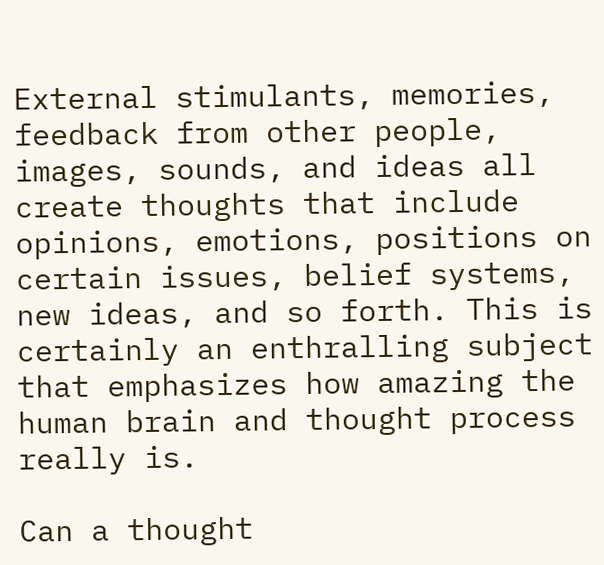External stimulants, memories, feedback from other people, images, sounds, and ideas all create thoughts that include opinions, emotions, positions on certain issues, belief systems, new ideas, and so forth. This is certainly an enthralling subject that emphasizes how amazing the human brain and thought process really is.

Can a thought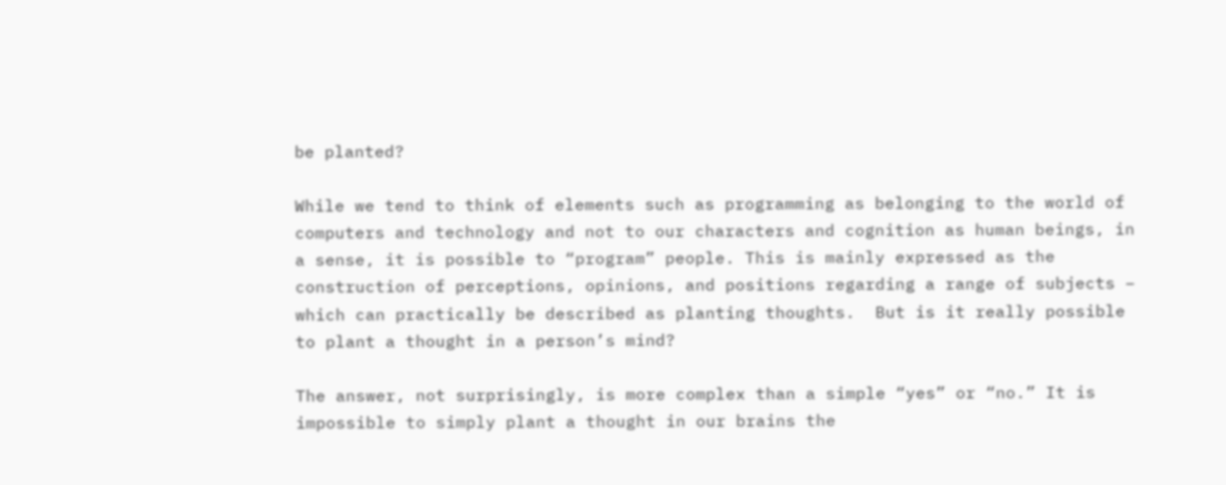be planted?

While we tend to think of elements such as programming as belonging to the world of computers and technology and not to our characters and cognition as human beings, in a sense, it is possible to “program” people. This is mainly expressed as the construction of perceptions, opinions, and positions regarding a range of subjects – which can practically be described as planting thoughts.  But is it really possible to plant a thought in a person’s mind?

The answer, not surprisingly, is more complex than a simple “yes” or “no.” It is impossible to simply plant a thought in our brains the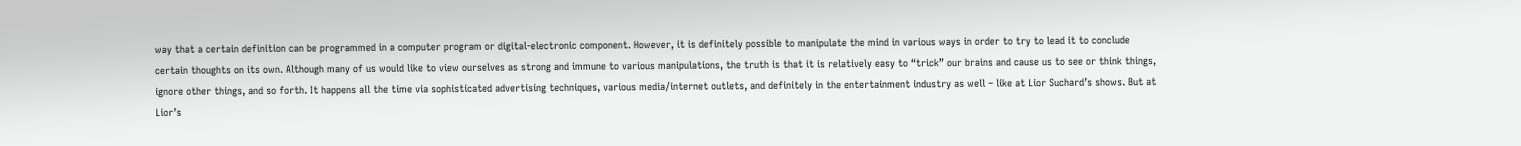way that a certain definition can be programmed in a computer program or digital-electronic component. However, it is definitely possible to manipulate the mind in various ways in order to try to lead it to conclude certain thoughts on its own. Although many of us would like to view ourselves as strong and immune to various manipulations, the truth is that it is relatively easy to “trick” our brains and cause us to see or think things, ignore other things, and so forth. It happens all the time via sophisticated advertising techniques, various media/internet outlets, and definitely in the entertainment industry as well – like at Lior Suchard’s shows. But at Lior’s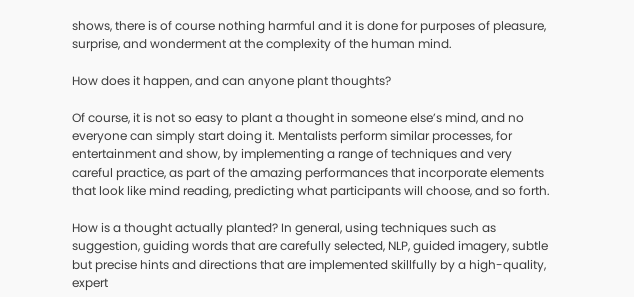shows, there is of course nothing harmful and it is done for purposes of pleasure, surprise, and wonderment at the complexity of the human mind.

How does it happen, and can anyone plant thoughts?

Of course, it is not so easy to plant a thought in someone else’s mind, and no everyone can simply start doing it. Mentalists perform similar processes, for entertainment and show, by implementing a range of techniques and very careful practice, as part of the amazing performances that incorporate elements that look like mind reading, predicting what participants will choose, and so forth.

How is a thought actually planted? In general, using techniques such as suggestion, guiding words that are carefully selected, NLP, guided imagery, subtle but precise hints and directions that are implemented skillfully by a high-quality, expert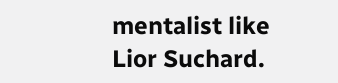mentalist like Lior Suchard.